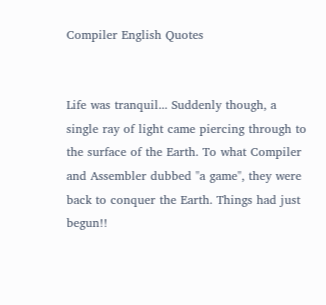Compiler English Quotes


Life was tranquil... Suddenly though, a single ray of light came piercing through to the surface of the Earth. To what Compiler and Assembler dubbed "a game", they were back to conquer the Earth. Things had just begun!!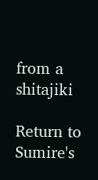from a shitajiki

Return to Sumire's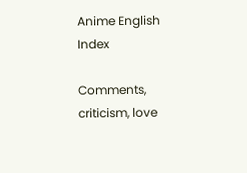Anime English Index

Comments, criticism, love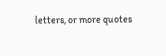letters, or more quotes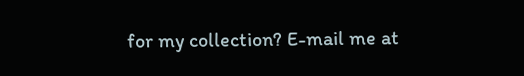for my collection? E-mail me at